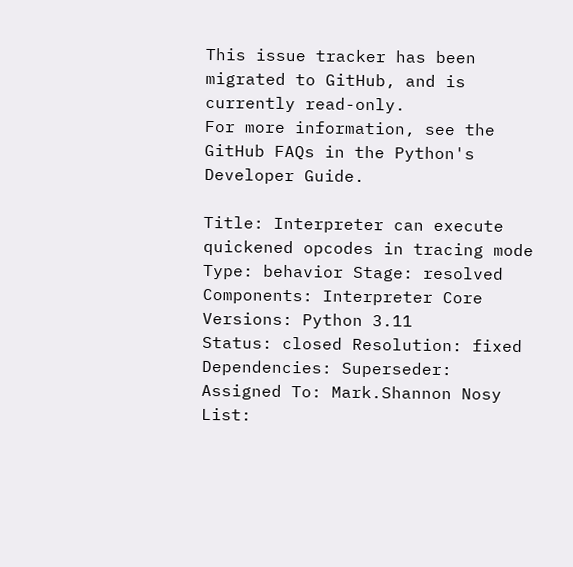This issue tracker has been migrated to GitHub, and is currently read-only.
For more information, see the GitHub FAQs in the Python's Developer Guide.

Title: Interpreter can execute quickened opcodes in tracing mode
Type: behavior Stage: resolved
Components: Interpreter Core Versions: Python 3.11
Status: closed Resolution: fixed
Dependencies: Superseder:
Assigned To: Mark.Shannon Nosy List: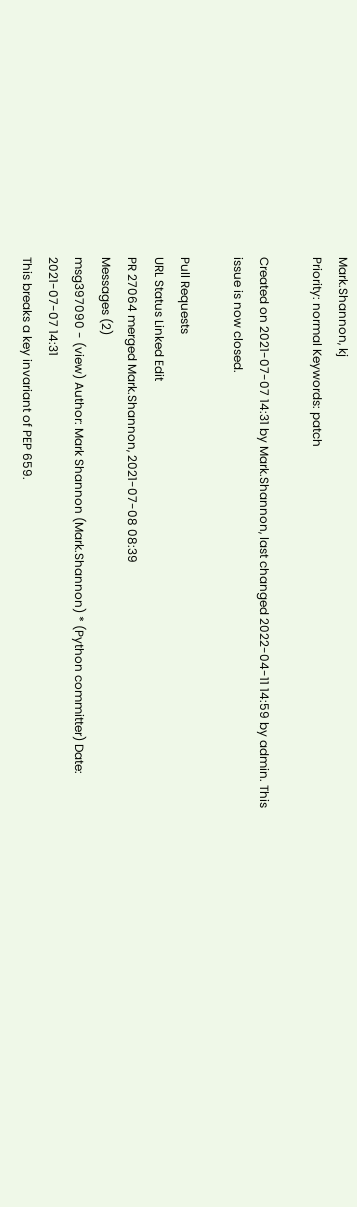Mark.Shannon, kj
Priority: normal Keywords: patch

Created on 2021-07-07 14:31 by Mark.Shannon, last changed 2022-04-11 14:59 by admin. This issue is now closed.

Pull Requests
URL Status Linked Edit
PR 27064 merged Mark.Shannon, 2021-07-08 08:39
Messages (2)
msg397090 - (view) Author: Mark Shannon (Mark.Shannon) * (Python committer) Date: 2021-07-07 14:31
This breaks a key invariant of PEP 659.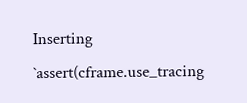Inserting `assert(cframe.use_tracing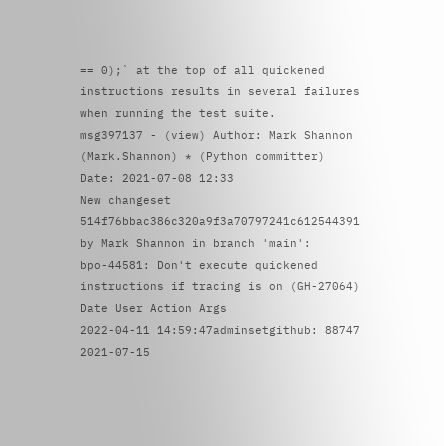== 0);` at the top of all quickened instructions results in several failures when running the test suite.
msg397137 - (view) Author: Mark Shannon (Mark.Shannon) * (Python committer) Date: 2021-07-08 12:33
New changeset 514f76bbac386c320a9f3a70797241c612544391 by Mark Shannon in branch 'main':
bpo-44581: Don't execute quickened instructions if tracing is on (GH-27064)
Date User Action Args
2022-04-11 14:59:47adminsetgithub: 88747
2021-07-15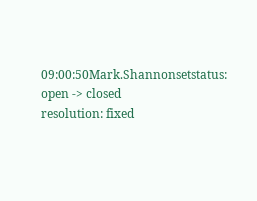09:00:50Mark.Shannonsetstatus: open -> closed
resolution: fixed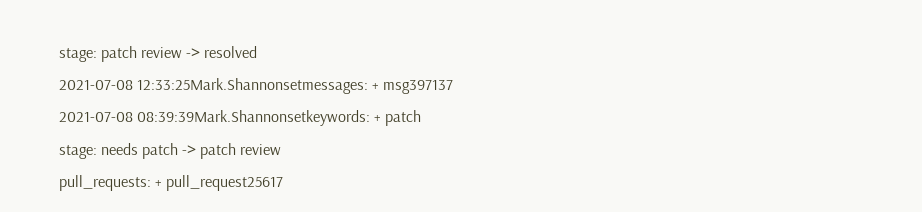stage: patch review -> resolved
2021-07-08 12:33:25Mark.Shannonsetmessages: + msg397137
2021-07-08 08:39:39Mark.Shannonsetkeywords: + patch
stage: needs patch -> patch review
pull_requests: + pull_request25617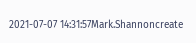2021-07-07 14:31:57Mark.Shannoncreate